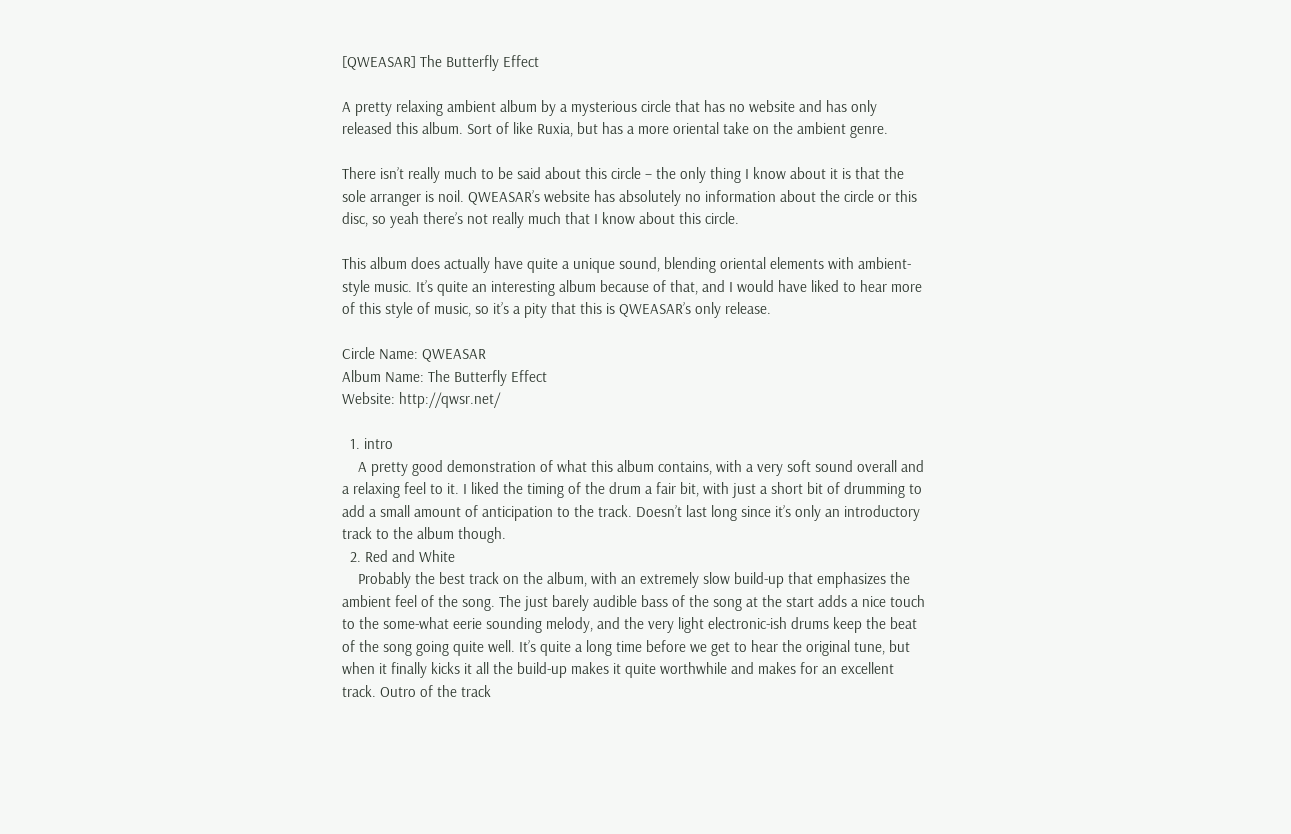[QWEASAR] The Butterfly Effect

A pretty relaxing ambient album by a mysterious circle that has no website and has only released this album. Sort of like Ruxia, but has a more oriental take on the ambient genre.

There isn’t really much to be said about this circle – the only thing I know about it is that the sole arranger is noil. QWEASAR’s website has absolutely no information about the circle or this disc, so yeah there’s not really much that I know about this circle.

This album does actually have quite a unique sound, blending oriental elements with ambient-style music. It’s quite an interesting album because of that, and I would have liked to hear more of this style of music, so it’s a pity that this is QWEASAR’s only release.

Circle Name: QWEASAR
Album Name: The Butterfly Effect
Website: http://qwsr.net/

  1. intro
    A pretty good demonstration of what this album contains, with a very soft sound overall and a relaxing feel to it. I liked the timing of the drum a fair bit, with just a short bit of drumming to add a small amount of anticipation to the track. Doesn’t last long since it’s only an introductory track to the album though.
  2. Red and White
    Probably the best track on the album, with an extremely slow build-up that emphasizes the ambient feel of the song. The just barely audible bass of the song at the start adds a nice touch to the some-what eerie sounding melody, and the very light electronic-ish drums keep the beat of the song going quite well. It’s quite a long time before we get to hear the original tune, but when it finally kicks it all the build-up makes it quite worthwhile and makes for an excellent track. Outro of the track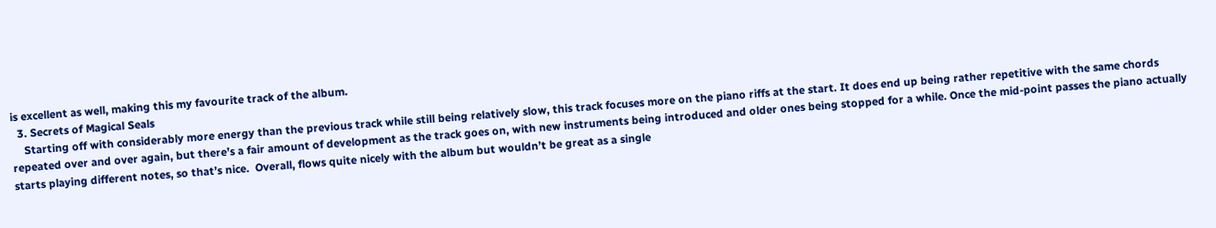is excellent as well, making this my favourite track of the album.
  3. Secrets of Magical Seals
    Starting off with considerably more energy than the previous track while still being relatively slow, this track focuses more on the piano riffs at the start. It does end up being rather repetitive with the same chords repeated over and over again, but there’s a fair amount of development as the track goes on, with new instruments being introduced and older ones being stopped for a while. Once the mid-point passes the piano actually starts playing different notes, so that’s nice.  Overall, flows quite nicely with the album but wouldn’t be great as a single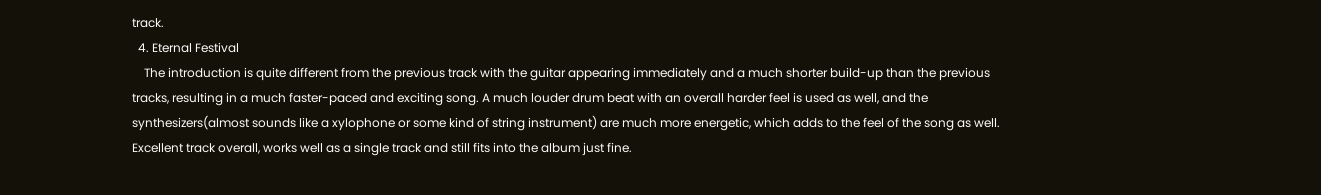track.
  4. Eternal Festival
    The introduction is quite different from the previous track with the guitar appearing immediately and a much shorter build-up than the previous tracks, resulting in a much faster-paced and exciting song. A much louder drum beat with an overall harder feel is used as well, and the synthesizers(almost sounds like a xylophone or some kind of string instrument) are much more energetic, which adds to the feel of the song as well. Excellent track overall, works well as a single track and still fits into the album just fine.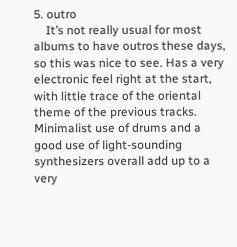5. outro
    It’s not really usual for most albums to have outros these days, so this was nice to see. Has a very electronic feel right at the start, with little trace of the oriental theme of the previous tracks. Minimalist use of drums and a good use of light-sounding synthesizers overall add up to a very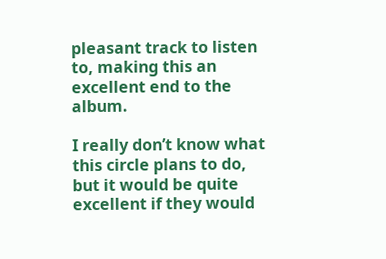pleasant track to listen to, making this an excellent end to the album.

I really don’t know what this circle plans to do, but it would be quite excellent if they would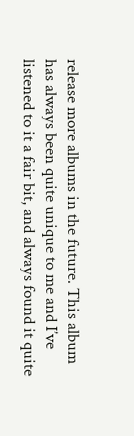release more albums in the future. This album has always been quite unique to me and I’ve listened to it a fair bit, and always found it quite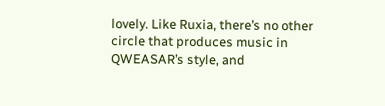lovely. Like Ruxia, there’s no other circle that produces music in QWEASAR’s style, and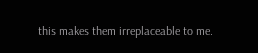this makes them irreplaceable to me.